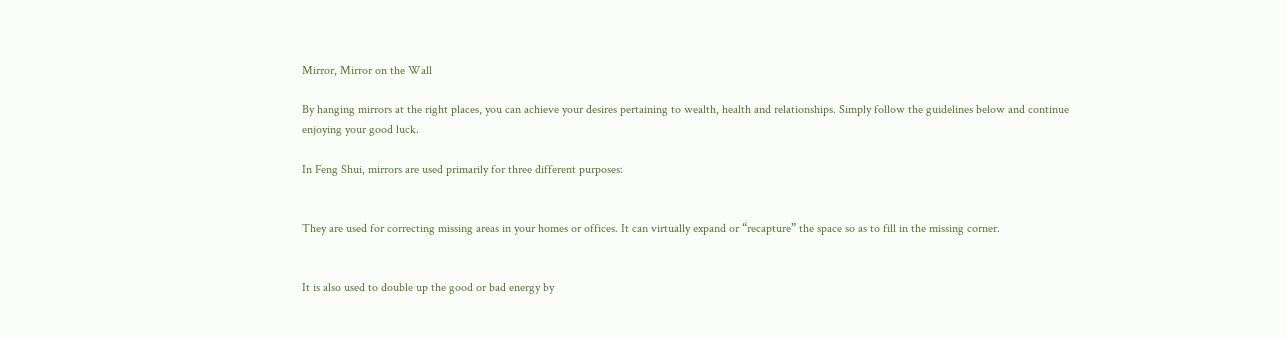Mirror, Mirror on the Wall

By hanging mirrors at the right places, you can achieve your desires pertaining to wealth, health and relationships. Simply follow the guidelines below and continue enjoying your good luck.

In Feng Shui, mirrors are used primarily for three different purposes:


They are used for correcting missing areas in your homes or offices. It can virtually expand or “recapture” the space so as to fill in the missing corner.


It is also used to double up the good or bad energy by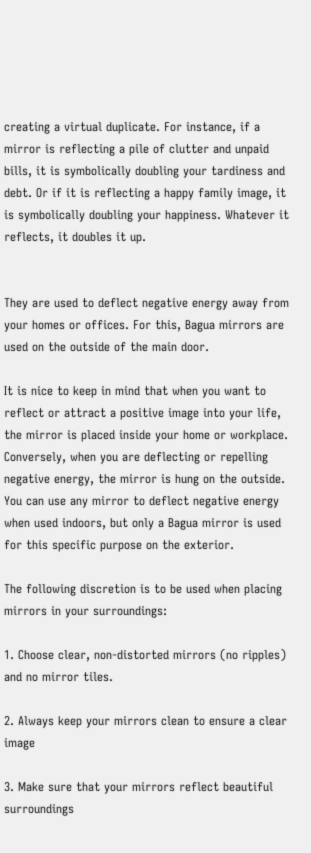creating a virtual duplicate. For instance, if a mirror is reflecting a pile of clutter and unpaid bills, it is symbolically doubling your tardiness and debt. Or if it is reflecting a happy family image, it is symbolically doubling your happiness. Whatever it reflects, it doubles it up.


They are used to deflect negative energy away from your homes or offices. For this, Bagua mirrors are used on the outside of the main door.

It is nice to keep in mind that when you want to reflect or attract a positive image into your life, the mirror is placed inside your home or workplace. Conversely, when you are deflecting or repelling negative energy, the mirror is hung on the outside. You can use any mirror to deflect negative energy when used indoors, but only a Bagua mirror is used for this specific purpose on the exterior.

The following discretion is to be used when placing mirrors in your surroundings:

1. Choose clear, non-distorted mirrors (no ripples) and no mirror tiles.

2. Always keep your mirrors clean to ensure a clear image

3. Make sure that your mirrors reflect beautiful surroundings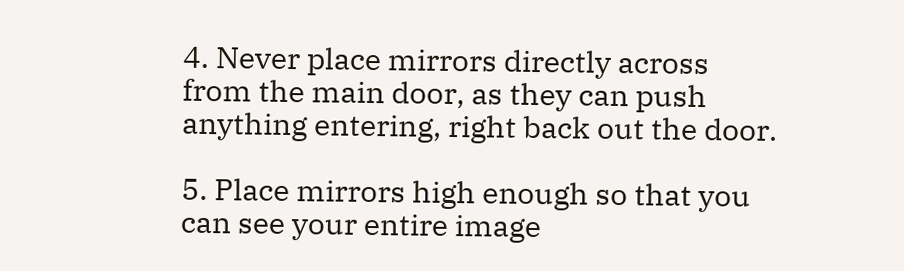4. Never place mirrors directly across from the main door, as they can push anything entering, right back out the door.

5. Place mirrors high enough so that you can see your entire image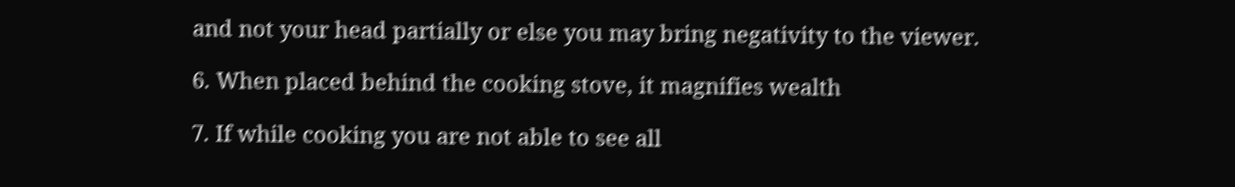and not your head partially or else you may bring negativity to the viewer.

6. When placed behind the cooking stove, it magnifies wealth

7. If while cooking you are not able to see all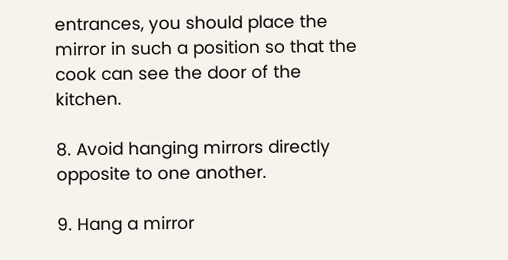entrances, you should place the mirror in such a position so that the cook can see the door of the kitchen.

8. Avoid hanging mirrors directly opposite to one another.

9. Hang a mirror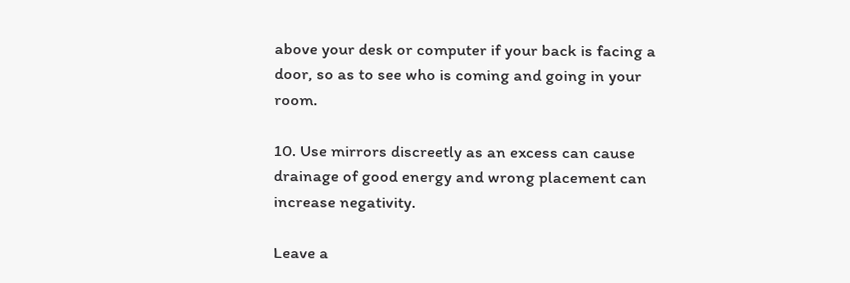above your desk or computer if your back is facing a door, so as to see who is coming and going in your room.

10. Use mirrors discreetly as an excess can cause drainage of good energy and wrong placement can increase negativity.

Leave a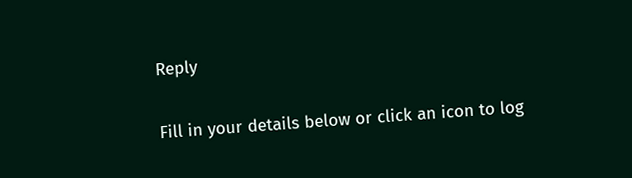Reply

Fill in your details below or click an icon to log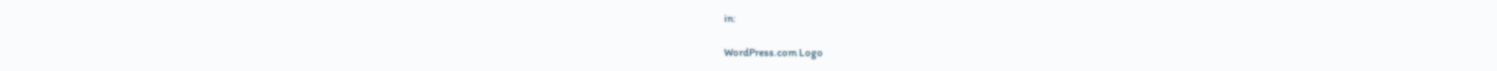in:

WordPress.com Logo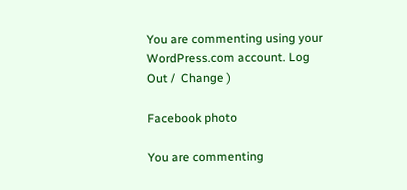You are commenting using your WordPress.com account. Log Out /  Change )

Facebook photo

You are commenting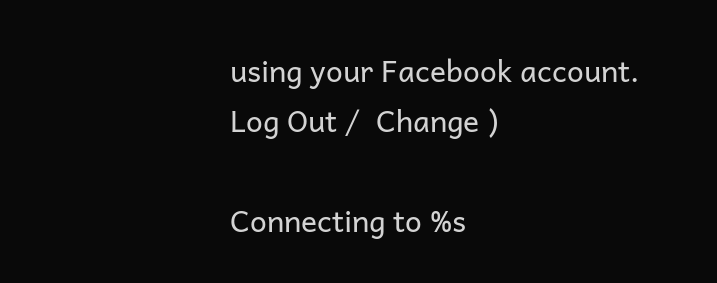using your Facebook account. Log Out /  Change )

Connecting to %s